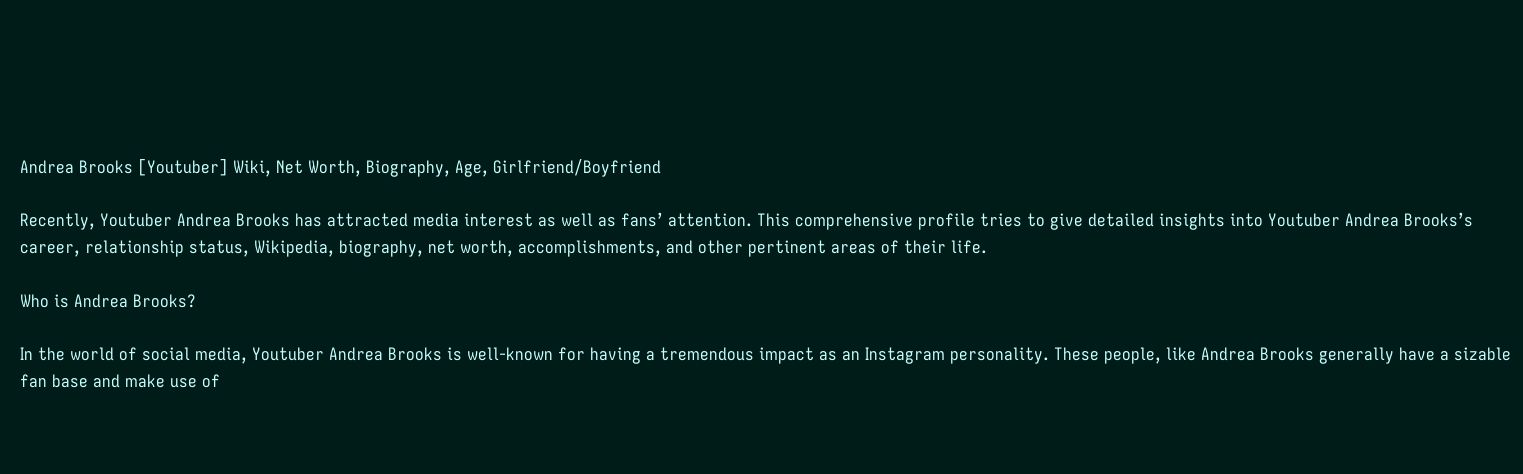Andrea Brooks [Youtuber] Wiki, Net Worth, Biography, Age, Girlfriend/Boyfriend

Recently, Youtuber Andrea Brooks has attracted media interest as well as fans’ attention. This comprehensive profile tries to give detailed insights into Youtuber Andrea Brooks’s career, relationship status, Wikipedia, biography, net worth, accomplishments, and other pertinent areas of their life.

Who is Andrea Brooks?

In the world of social media, Youtuber Andrea Brooks is well-known for having a tremendous impact as an Instagram personality. These people, like Andrea Brooks generally have a sizable fan base and make use of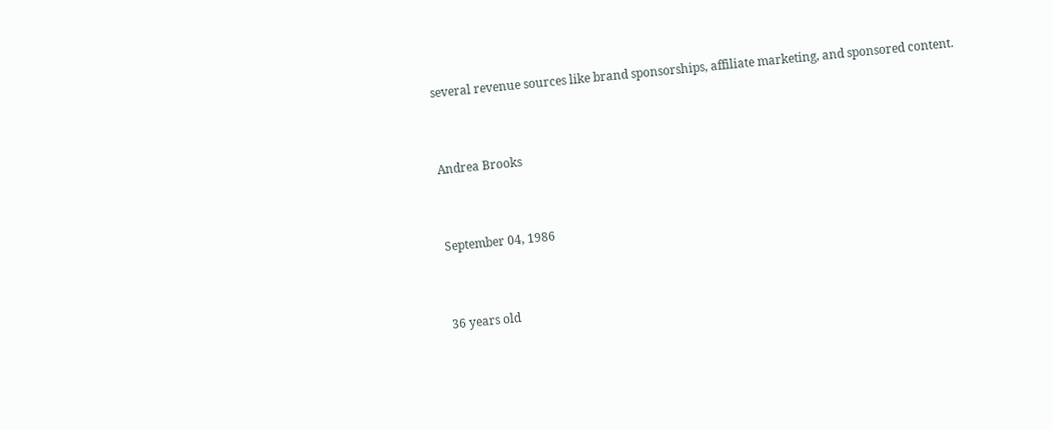several revenue sources like brand sponsorships, affiliate marketing, and sponsored content.


Andrea Brooks


September 04, 1986


36 years old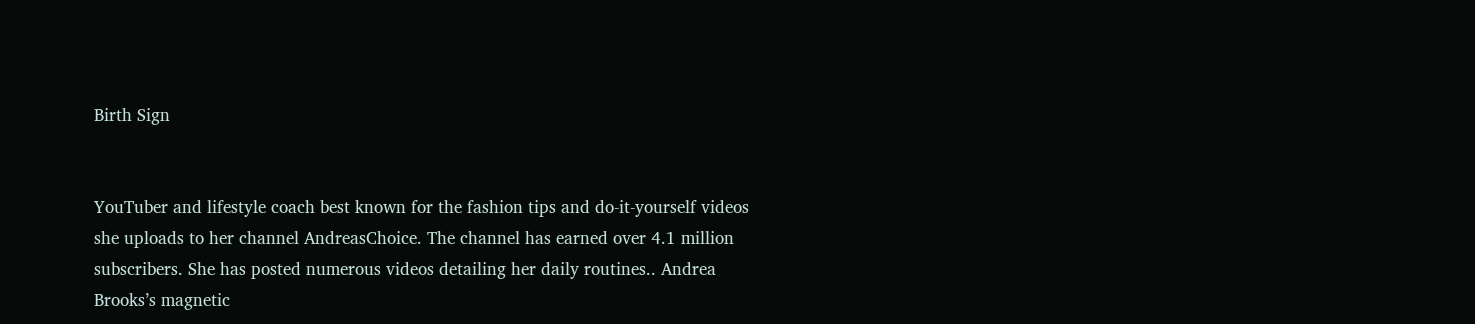Birth Sign


YouTuber and lifestyle coach best known for the fashion tips and do-it-yourself videos she uploads to her channel AndreasChoice. The channel has earned over 4.1 million subscribers. She has posted numerous videos detailing her daily routines.. Andrea Brooks’s magnetic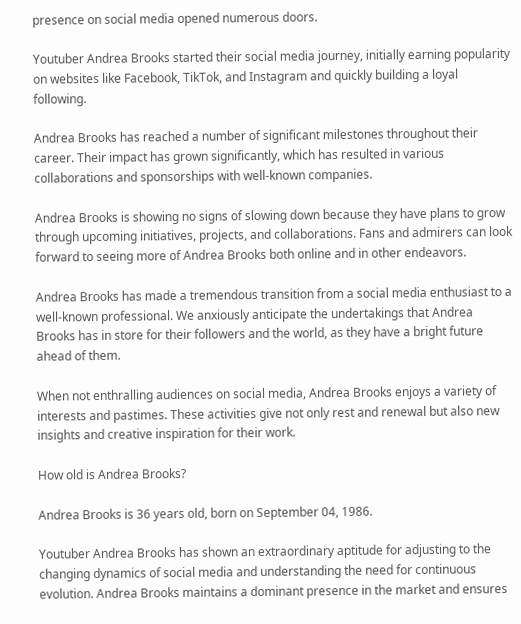presence on social media opened numerous doors.

Youtuber Andrea Brooks started their social media journey, initially earning popularity on websites like Facebook, TikTok, and Instagram and quickly building a loyal following.

Andrea Brooks has reached a number of significant milestones throughout their career. Their impact has grown significantly, which has resulted in various collaborations and sponsorships with well-known companies.

Andrea Brooks is showing no signs of slowing down because they have plans to grow through upcoming initiatives, projects, and collaborations. Fans and admirers can look forward to seeing more of Andrea Brooks both online and in other endeavors.

Andrea Brooks has made a tremendous transition from a social media enthusiast to a well-known professional. We anxiously anticipate the undertakings that Andrea Brooks has in store for their followers and the world, as they have a bright future ahead of them.

When not enthralling audiences on social media, Andrea Brooks enjoys a variety of interests and pastimes. These activities give not only rest and renewal but also new insights and creative inspiration for their work.

How old is Andrea Brooks?

Andrea Brooks is 36 years old, born on September 04, 1986.

Youtuber Andrea Brooks has shown an extraordinary aptitude for adjusting to the changing dynamics of social media and understanding the need for continuous evolution. Andrea Brooks maintains a dominant presence in the market and ensures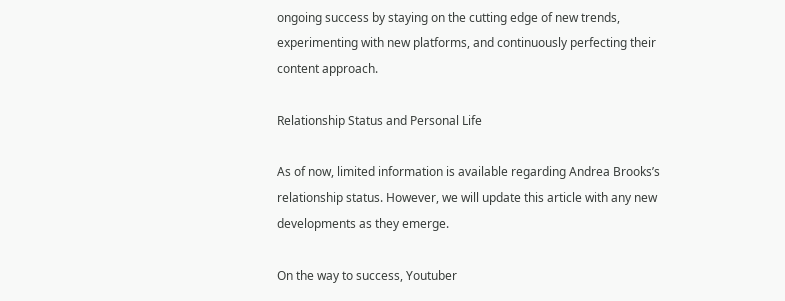ongoing success by staying on the cutting edge of new trends, experimenting with new platforms, and continuously perfecting their content approach.

Relationship Status and Personal Life

As of now, limited information is available regarding Andrea Brooks’s relationship status. However, we will update this article with any new developments as they emerge.

On the way to success, Youtuber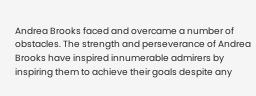Andrea Brooks faced and overcame a number of obstacles. The strength and perseverance of Andrea Brooks have inspired innumerable admirers by inspiring them to achieve their goals despite any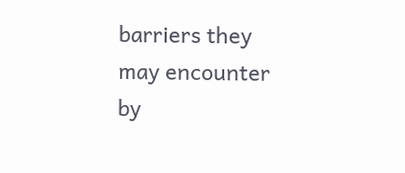barriers they may encounter by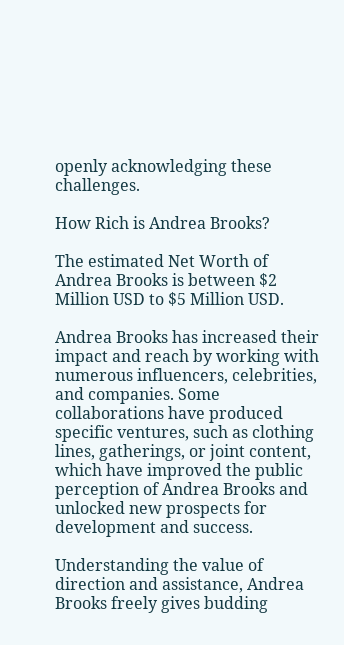openly acknowledging these challenges.

How Rich is Andrea Brooks?

The estimated Net Worth of Andrea Brooks is between $2 Million USD to $5 Million USD.

Andrea Brooks has increased their impact and reach by working with numerous influencers, celebrities, and companies. Some collaborations have produced specific ventures, such as clothing lines, gatherings, or joint content, which have improved the public perception of Andrea Brooks and unlocked new prospects for development and success.

Understanding the value of direction and assistance, Andrea Brooks freely gives budding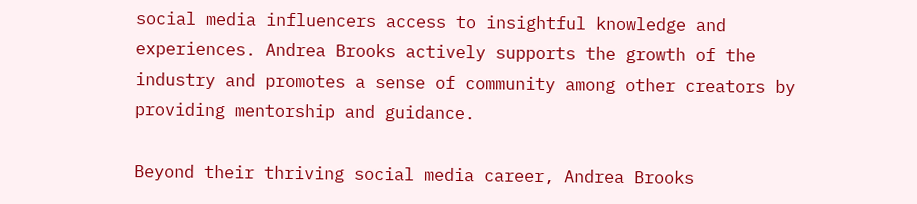social media influencers access to insightful knowledge and experiences. Andrea Brooks actively supports the growth of the industry and promotes a sense of community among other creators by providing mentorship and guidance.

Beyond their thriving social media career, Andrea Brooks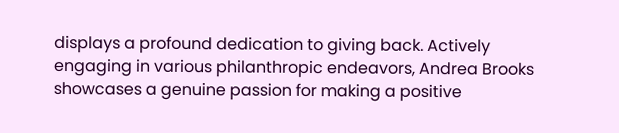displays a profound dedication to giving back. Actively engaging in various philanthropic endeavors, Andrea Brooks showcases a genuine passion for making a positive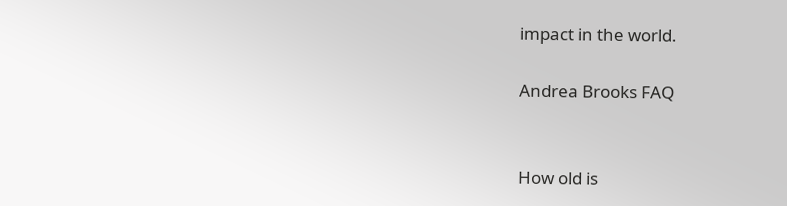impact in the world.

Andrea Brooks FAQ


How old is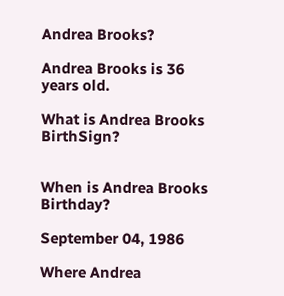Andrea Brooks?

Andrea Brooks is 36 years old.

What is Andrea Brooks BirthSign?


When is Andrea Brooks Birthday?

September 04, 1986

Where Andrea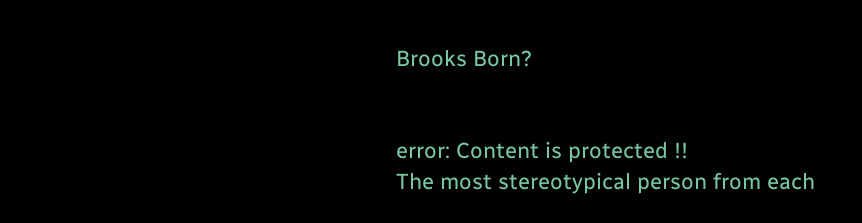Brooks Born?


error: Content is protected !!
The most stereotypical person from each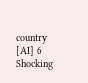country [AI] 6 Shocking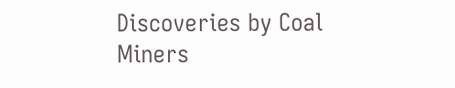Discoveries by Coal Miners